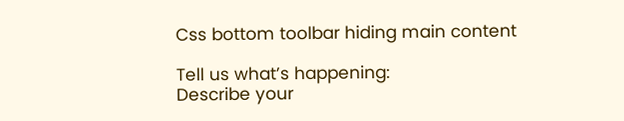Css bottom toolbar hiding main content

Tell us what’s happening:
Describe your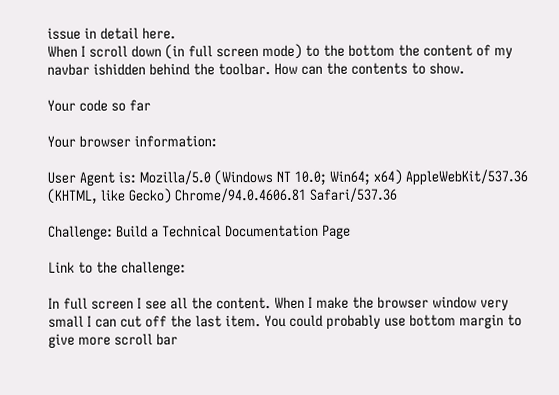issue in detail here.
When I scroll down (in full screen mode) to the bottom the content of my navbar ishidden behind the toolbar. How can the contents to show.

Your code so far

Your browser information:

User Agent is: Mozilla/5.0 (Windows NT 10.0; Win64; x64) AppleWebKit/537.36 (KHTML, like Gecko) Chrome/94.0.4606.81 Safari/537.36

Challenge: Build a Technical Documentation Page

Link to the challenge:

In full screen I see all the content. When I make the browser window very small I can cut off the last item. You could probably use bottom margin to give more scroll bar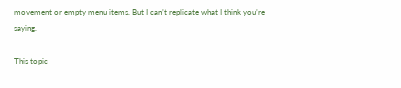movement or empty menu items. But I can’t replicate what I think you’re saying.

This topic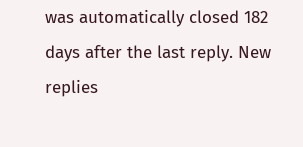was automatically closed 182 days after the last reply. New replies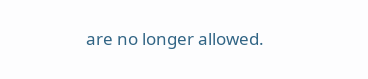are no longer allowed.